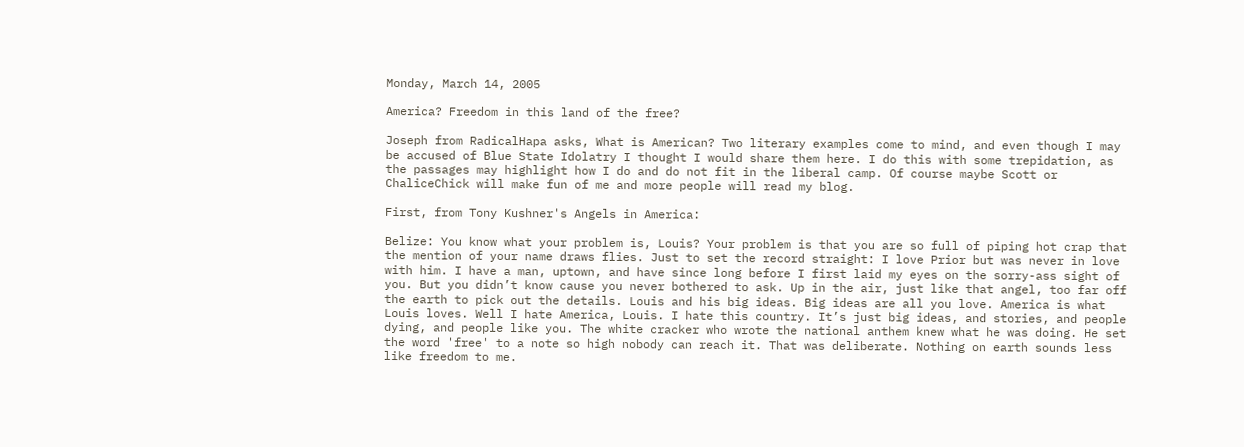Monday, March 14, 2005

America? Freedom in this land of the free?

Joseph from RadicalHapa asks, What is American? Two literary examples come to mind, and even though I may be accused of Blue State Idolatry I thought I would share them here. I do this with some trepidation, as the passages may highlight how I do and do not fit in the liberal camp. Of course maybe Scott or ChaliceChick will make fun of me and more people will read my blog.

First, from Tony Kushner's Angels in America:

Belize: You know what your problem is, Louis? Your problem is that you are so full of piping hot crap that the mention of your name draws flies. Just to set the record straight: I love Prior but was never in love with him. I have a man, uptown, and have since long before I first laid my eyes on the sorry-ass sight of you. But you didn’t know cause you never bothered to ask. Up in the air, just like that angel, too far off the earth to pick out the details. Louis and his big ideas. Big ideas are all you love. America is what Louis loves. Well I hate America, Louis. I hate this country. It’s just big ideas, and stories, and people dying, and people like you. The white cracker who wrote the national anthem knew what he was doing. He set the word 'free' to a note so high nobody can reach it. That was deliberate. Nothing on earth sounds less like freedom to me.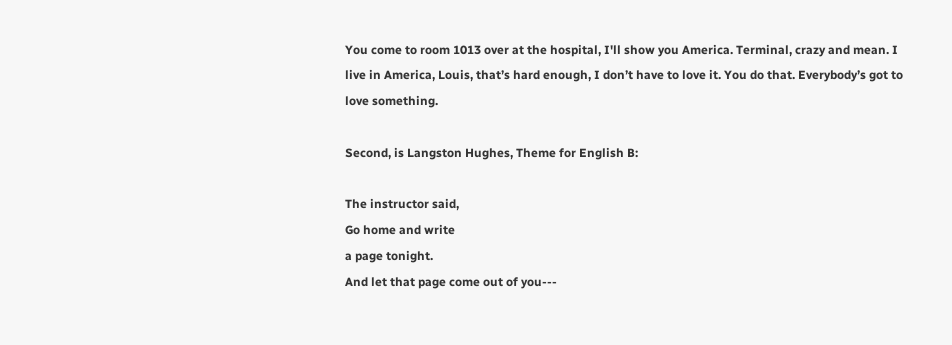You come to room 1013 over at the hospital, I'll show you America. Terminal, crazy and mean. I live in America, Louis, that’s hard enough, I don’t have to love it. You do that. Everybody’s got to love something.

Second, is Langston Hughes, Theme for English B:

The instructor said,
Go home and write
a page tonight.
And let that page come out of you---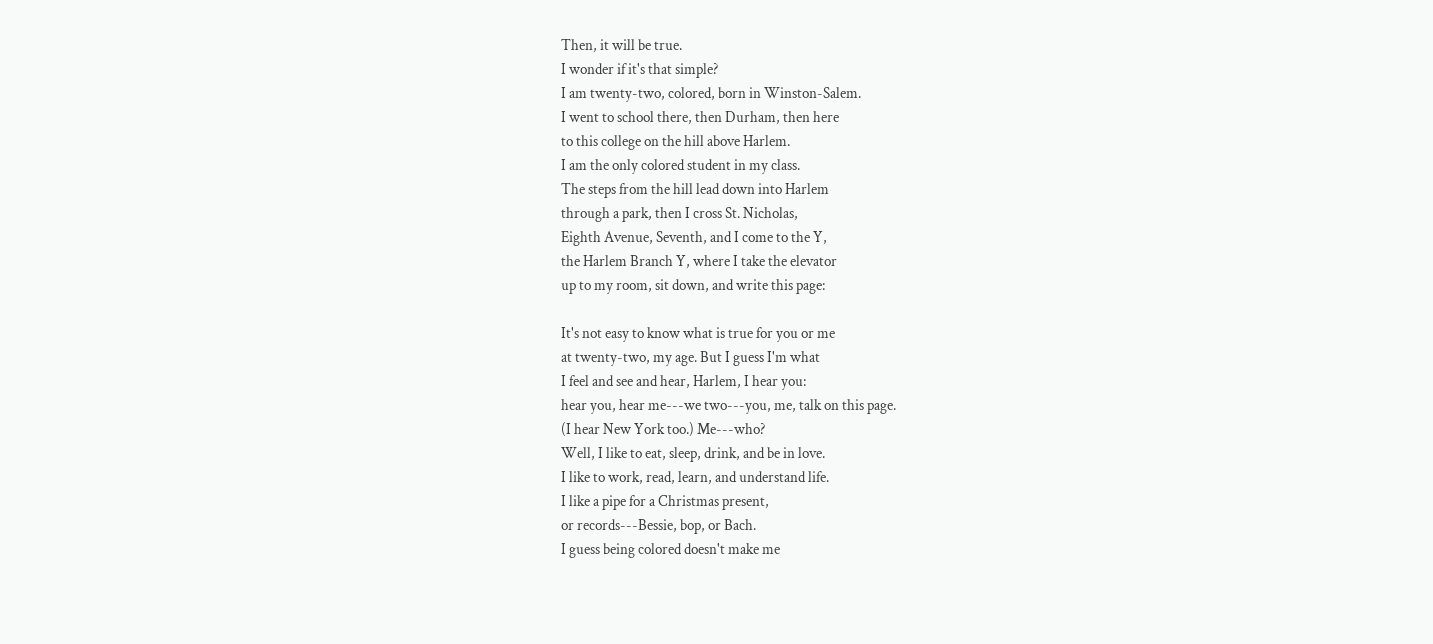Then, it will be true.
I wonder if it's that simple?
I am twenty-two, colored, born in Winston-Salem.
I went to school there, then Durham, then here
to this college on the hill above Harlem.
I am the only colored student in my class.
The steps from the hill lead down into Harlem
through a park, then I cross St. Nicholas,
Eighth Avenue, Seventh, and I come to the Y,
the Harlem Branch Y, where I take the elevator
up to my room, sit down, and write this page:

It's not easy to know what is true for you or me
at twenty-two, my age. But I guess I'm what
I feel and see and hear, Harlem, I hear you:
hear you, hear me---we two---you, me, talk on this page.
(I hear New York too.) Me---who?
Well, I like to eat, sleep, drink, and be in love.
I like to work, read, learn, and understand life.
I like a pipe for a Christmas present,
or records---Bessie, bop, or Bach.
I guess being colored doesn't make me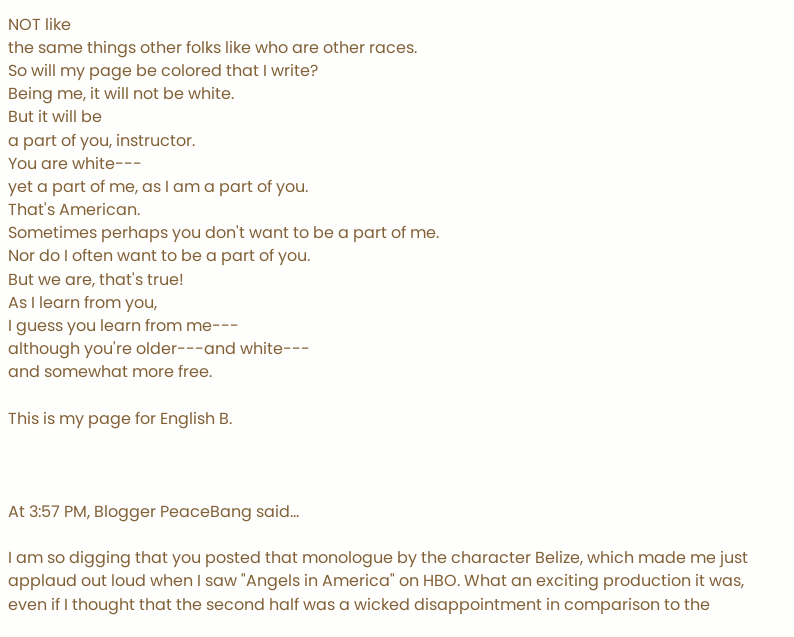NOT like
the same things other folks like who are other races.
So will my page be colored that I write?
Being me, it will not be white.
But it will be
a part of you, instructor.
You are white---
yet a part of me, as I am a part of you.
That's American.
Sometimes perhaps you don't want to be a part of me.
Nor do I often want to be a part of you.
But we are, that's true!
As I learn from you,
I guess you learn from me---
although you're older---and white---
and somewhat more free.

This is my page for English B.



At 3:57 PM, Blogger PeaceBang said...

I am so digging that you posted that monologue by the character Belize, which made me just applaud out loud when I saw "Angels in America" on HBO. What an exciting production it was, even if I thought that the second half was a wicked disappointment in comparison to the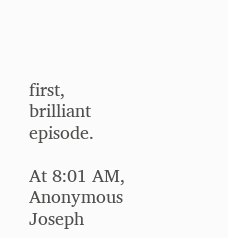first, brilliant episode.

At 8:01 AM, Anonymous Joseph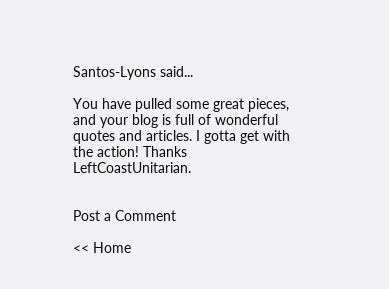Santos-Lyons said...

You have pulled some great pieces, and your blog is full of wonderful quotes and articles. I gotta get with the action! Thanks LeftCoastUnitarian.


Post a Comment

<< Home